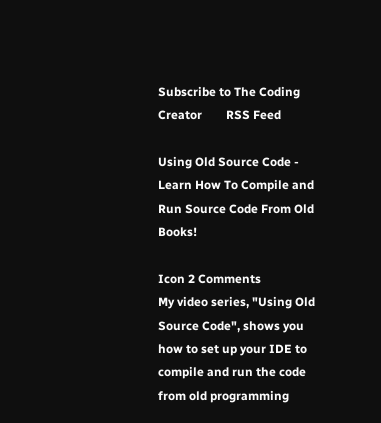Subscribe to The Coding Creator        RSS Feed

Using Old Source Code - Learn How To Compile and Run Source Code From Old Books!

Icon 2 Comments
My video series, "Using Old Source Code", shows you how to set up your IDE to compile and run the code from old programming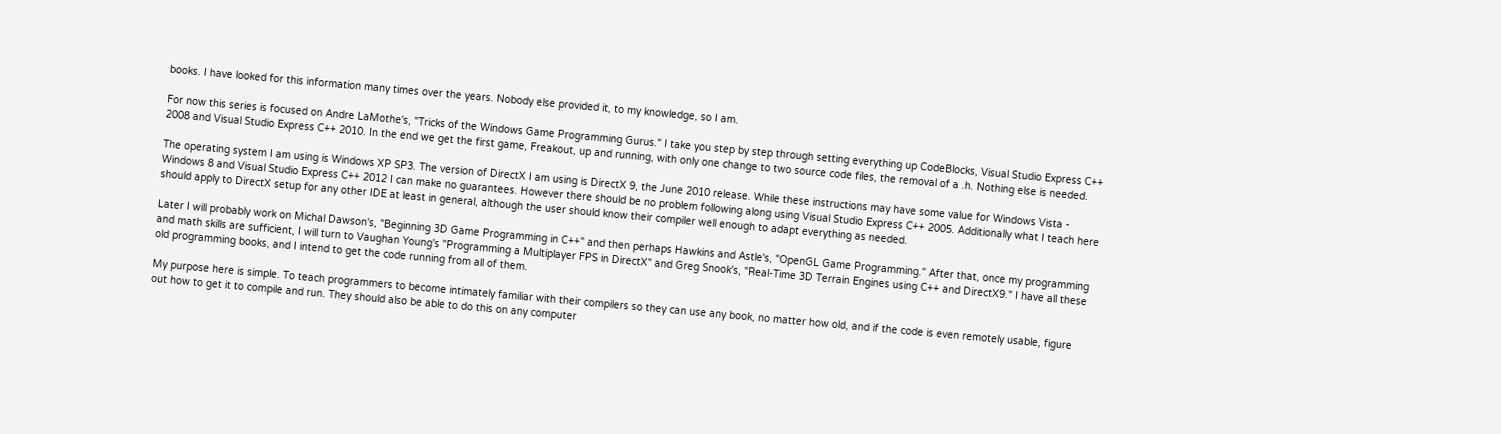books. I have looked for this information many times over the years. Nobody else provided it, to my knowledge, so I am.

For now this series is focused on Andre LaMothe's, "Tricks of the Windows Game Programming Gurus." I take you step by step through setting everything up CodeBlocks, Visual Studio Express C++ 2008 and Visual Studio Express C++ 2010. In the end we get the first game, Freakout, up and running, with only one change to two source code files, the removal of a .h. Nothing else is needed.

The operating system I am using is Windows XP SP3. The version of DirectX I am using is DirectX 9, the June 2010 release. While these instructions may have some value for Windows Vista - Windows 8 and Visual Studio Express C++ 2012 I can make no guarantees. However there should be no problem following along using Visual Studio Express C++ 2005. Additionally what I teach here should apply to DirectX setup for any other IDE at least in general, although the user should know their compiler well enough to adapt everything as needed.

Later I will probably work on Michal Dawson's, "Beginning 3D Game Programming in C++" and then perhaps Hawkins and Astle's, "OpenGL Game Programming." After that, once my programming and math skills are sufficient, I will turn to Vaughan Young's "Programming a Multiplayer FPS in DirectX" and Greg Snook's, "Real-Time 3D Terrain Engines using C++ and DirectX9." I have all these old programming books, and I intend to get the code running from all of them.

My purpose here is simple. To teach programmers to become intimately familiar with their compilers so they can use any book, no matter how old, and if the code is even remotely usable, figure out how to get it to compile and run. They should also be able to do this on any computer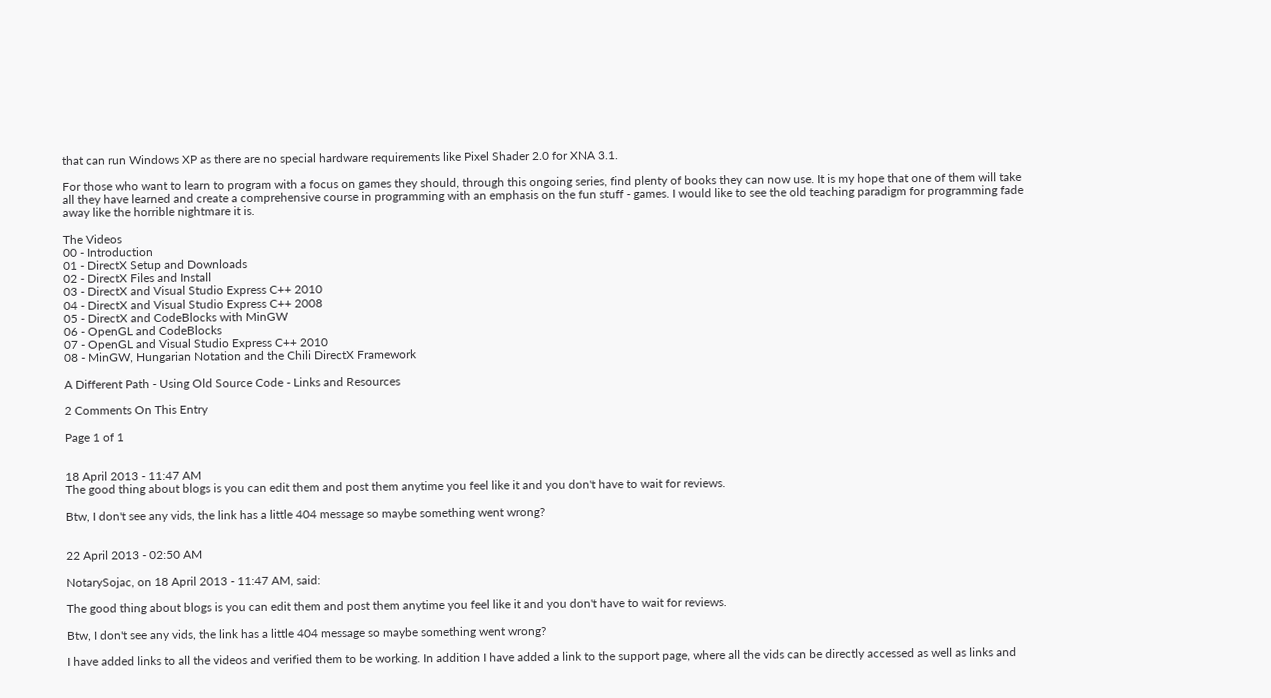that can run Windows XP as there are no special hardware requirements like Pixel Shader 2.0 for XNA 3.1.

For those who want to learn to program with a focus on games they should, through this ongoing series, find plenty of books they can now use. It is my hope that one of them will take all they have learned and create a comprehensive course in programming with an emphasis on the fun stuff - games. I would like to see the old teaching paradigm for programming fade away like the horrible nightmare it is.

The Videos
00 - Introduction
01 - DirectX Setup and Downloads
02 - DirectX Files and Install
03 - DirectX and Visual Studio Express C++ 2010
04 - DirectX and Visual Studio Express C++ 2008
05 - DirectX and CodeBlocks with MinGW
06 - OpenGL and CodeBlocks
07 - OpenGL and Visual Studio Express C++ 2010
08 - MinGW, Hungarian Notation and the Chili DirectX Framework

A Different Path - Using Old Source Code - Links and Resources

2 Comments On This Entry

Page 1 of 1


18 April 2013 - 11:47 AM
The good thing about blogs is you can edit them and post them anytime you feel like it and you don't have to wait for reviews.

Btw, I don't see any vids, the link has a little 404 message so maybe something went wrong?


22 April 2013 - 02:50 AM

NotarySojac, on 18 April 2013 - 11:47 AM, said:

The good thing about blogs is you can edit them and post them anytime you feel like it and you don't have to wait for reviews.

Btw, I don't see any vids, the link has a little 404 message so maybe something went wrong?

I have added links to all the videos and verified them to be working. In addition I have added a link to the support page, where all the vids can be directly accessed as well as links and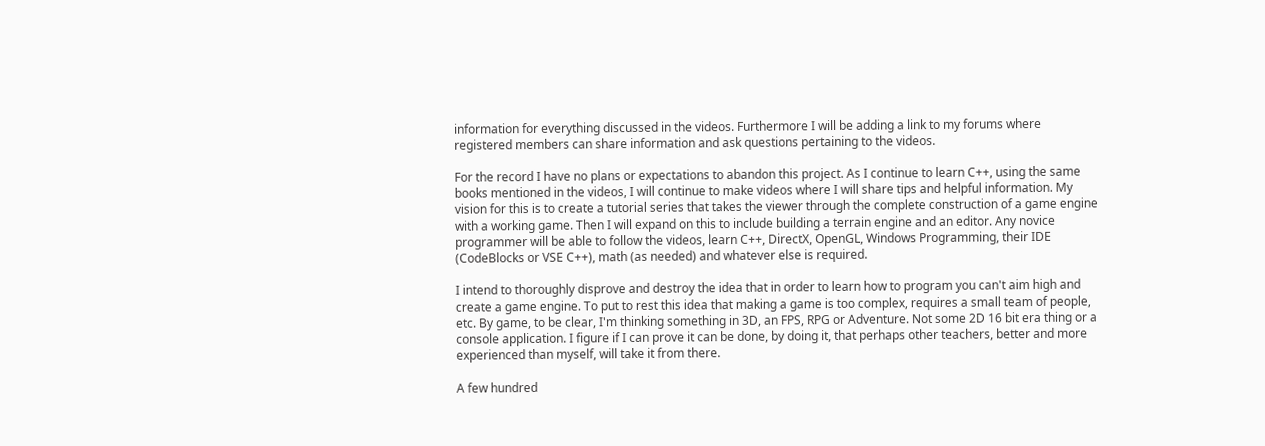information for everything discussed in the videos. Furthermore I will be adding a link to my forums where registered members can share information and ask questions pertaining to the videos.

For the record I have no plans or expectations to abandon this project. As I continue to learn C++, using the same books mentioned in the videos, I will continue to make videos where I will share tips and helpful information. My vision for this is to create a tutorial series that takes the viewer through the complete construction of a game engine with a working game. Then I will expand on this to include building a terrain engine and an editor. Any novice programmer will be able to follow the videos, learn C++, DirectX, OpenGL, Windows Programming, their IDE (CodeBlocks or VSE C++), math (as needed) and whatever else is required.

I intend to thoroughly disprove and destroy the idea that in order to learn how to program you can't aim high and create a game engine. To put to rest this idea that making a game is too complex, requires a small team of people, etc. By game, to be clear, I'm thinking something in 3D, an FPS, RPG or Adventure. Not some 2D 16 bit era thing or a console application. I figure if I can prove it can be done, by doing it, that perhaps other teachers, better and more experienced than myself, will take it from there.

A few hundred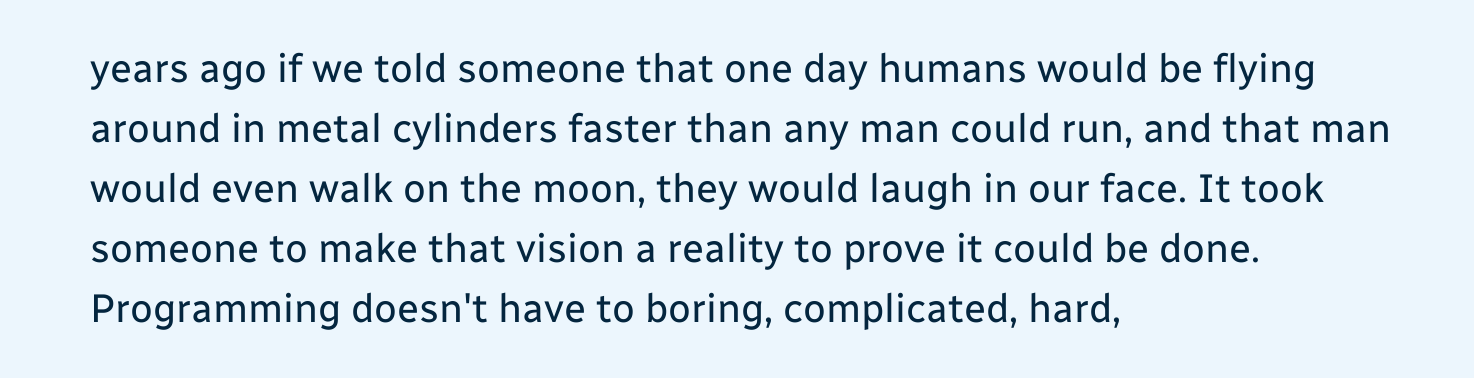years ago if we told someone that one day humans would be flying around in metal cylinders faster than any man could run, and that man would even walk on the moon, they would laugh in our face. It took someone to make that vision a reality to prove it could be done. Programming doesn't have to boring, complicated, hard,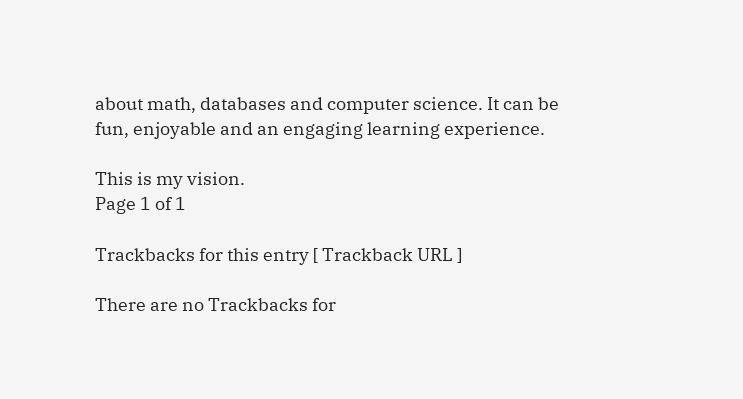about math, databases and computer science. It can be fun, enjoyable and an engaging learning experience.

This is my vision.
Page 1 of 1

Trackbacks for this entry [ Trackback URL ]

There are no Trackbacks for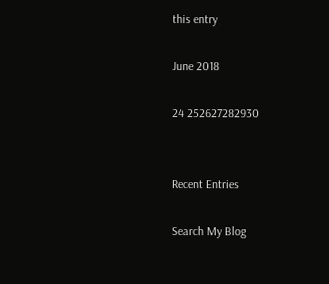this entry

June 2018

24 252627282930


Recent Entries

Search My Blog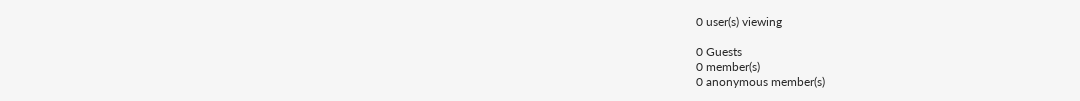0 user(s) viewing

0 Guests
0 member(s)
0 anonymous member(s)